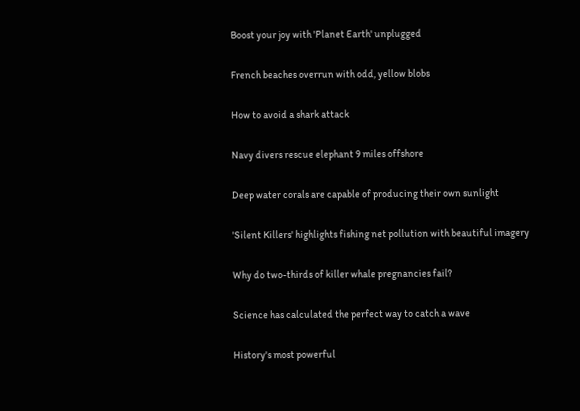Boost your joy with 'Planet Earth' unplugged

French beaches overrun with odd, yellow blobs

How to avoid a shark attack

Navy divers rescue elephant 9 miles offshore

Deep water corals are capable of producing their own sunlight

'Silent Killers' highlights fishing net pollution with beautiful imagery

Why do two-thirds of killer whale pregnancies fail?

Science has calculated the perfect way to catch a wave

History's most powerful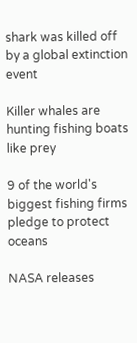shark was killed off by a global extinction event

Killer whales are hunting fishing boats like prey

9 of the world's biggest fishing firms pledge to protect oceans

NASA releases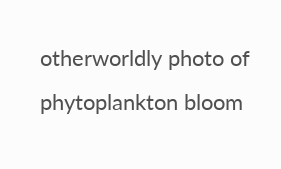otherworldly photo of phytoplankton bloom